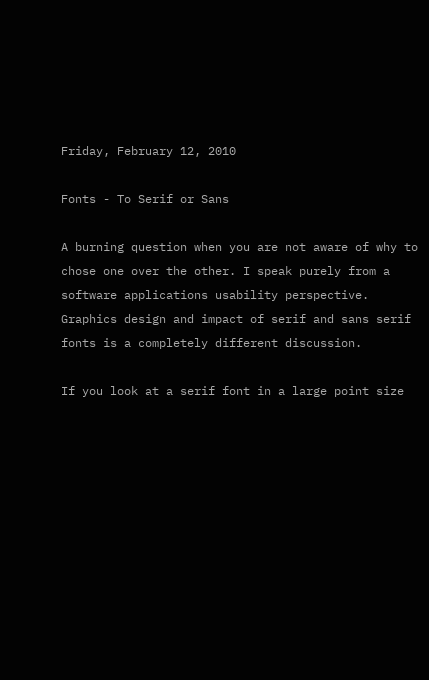Friday, February 12, 2010

Fonts - To Serif or Sans

A burning question when you are not aware of why to chose one over the other. I speak purely from a software applications usability perspective. Graphics design and impact of serif and sans serif fonts is a completely different discussion.

If you look at a serif font in a large point size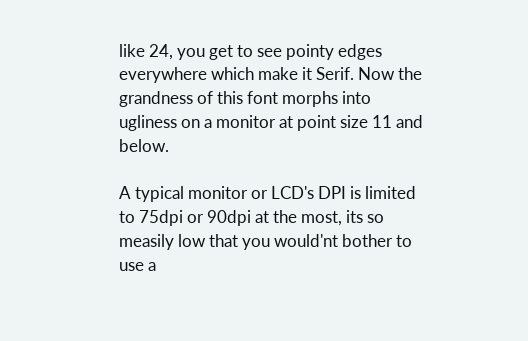like 24, you get to see pointy edges everywhere which make it Serif. Now the grandness of this font morphs into ugliness on a monitor at point size 11 and below.

A typical monitor or LCD's DPI is limited to 75dpi or 90dpi at the most, its so measily low that you would'nt bother to use a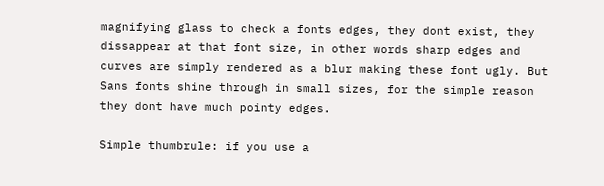magnifying glass to check a fonts edges, they dont exist, they dissappear at that font size, in other words sharp edges and curves are simply rendered as a blur making these font ugly. But Sans fonts shine through in small sizes, for the simple reason they dont have much pointy edges.

Simple thumbrule: if you use a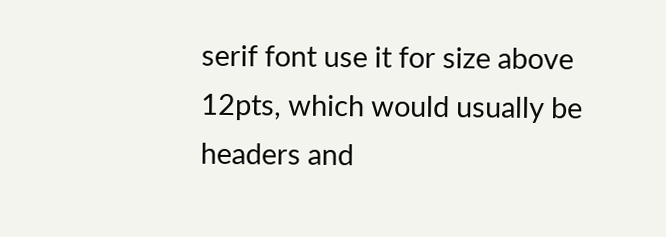serif font use it for size above 12pts, which would usually be headers and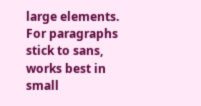large elements. For paragraphs stick to sans, works best in small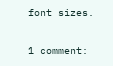font sizes.

1 comment: